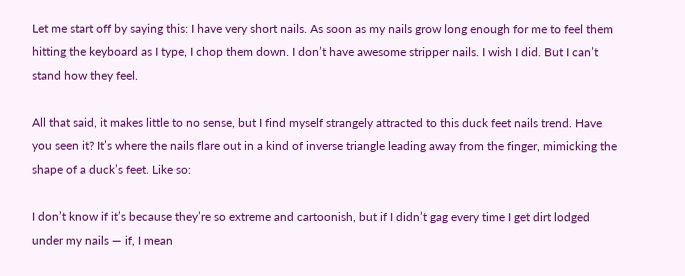Let me start off by saying this: I have very short nails. As soon as my nails grow long enough for me to feel them hitting the keyboard as I type, I chop them down. I don’t have awesome stripper nails. I wish I did. But I can’t stand how they feel.

All that said, it makes little to no sense, but I find myself strangely attracted to this duck feet nails trend. Have you seen it? It’s where the nails flare out in a kind of inverse triangle leading away from the finger, mimicking the shape of a duck’s feet. Like so:

I don’t know if it’s because they’re so extreme and cartoonish, but if I didn’t gag every time I get dirt lodged under my nails — if, I mean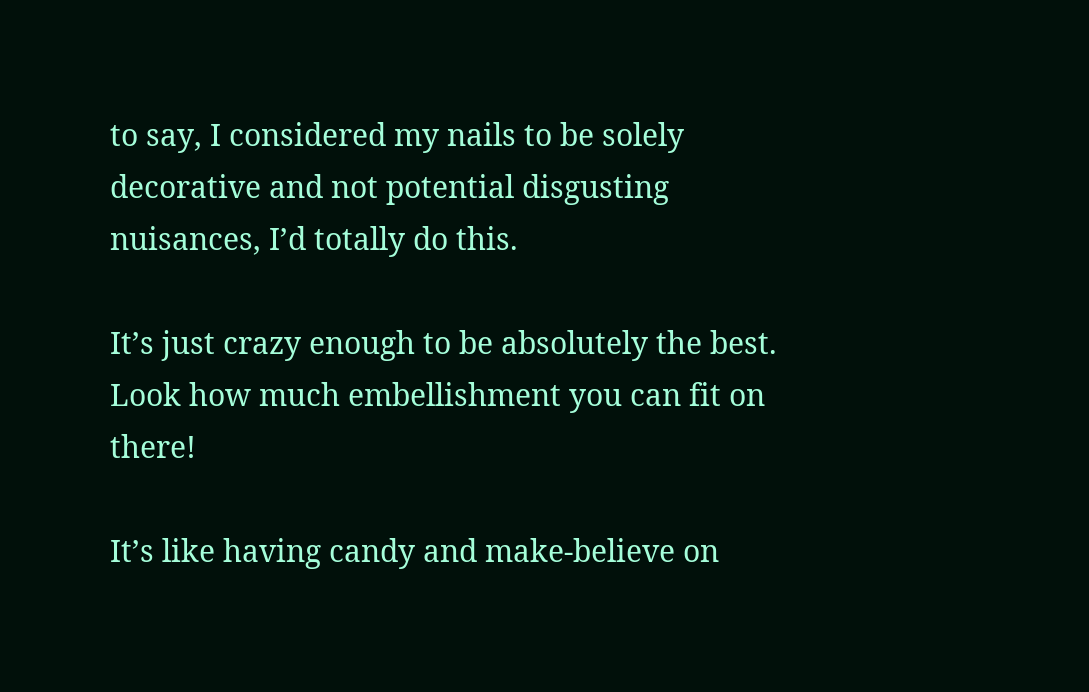to say, I considered my nails to be solely decorative and not potential disgusting nuisances, I’d totally do this.

It’s just crazy enough to be absolutely the best. Look how much embellishment you can fit on there!

It’s like having candy and make-believe on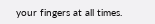your fingers at all times.